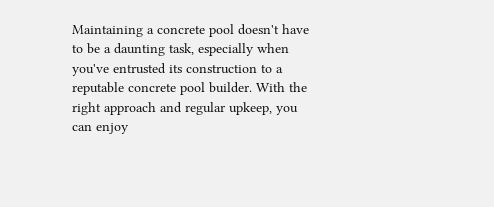Maintaining a concrete pool doesn't have to be a daunting task, especially when you've entrusted its construction to a reputable concrete pool builder. With the right approach and regular upkeep, you can enjoy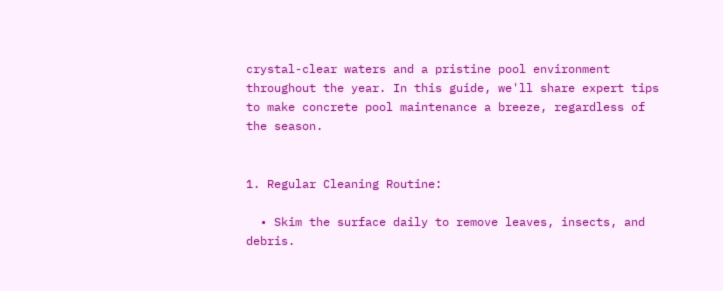crystal-clear waters and a pristine pool environment throughout the year. In this guide, we'll share expert tips to make concrete pool maintenance a breeze, regardless of the season.


1. Regular Cleaning Routine:

  • Skim the surface daily to remove leaves, insects, and debris.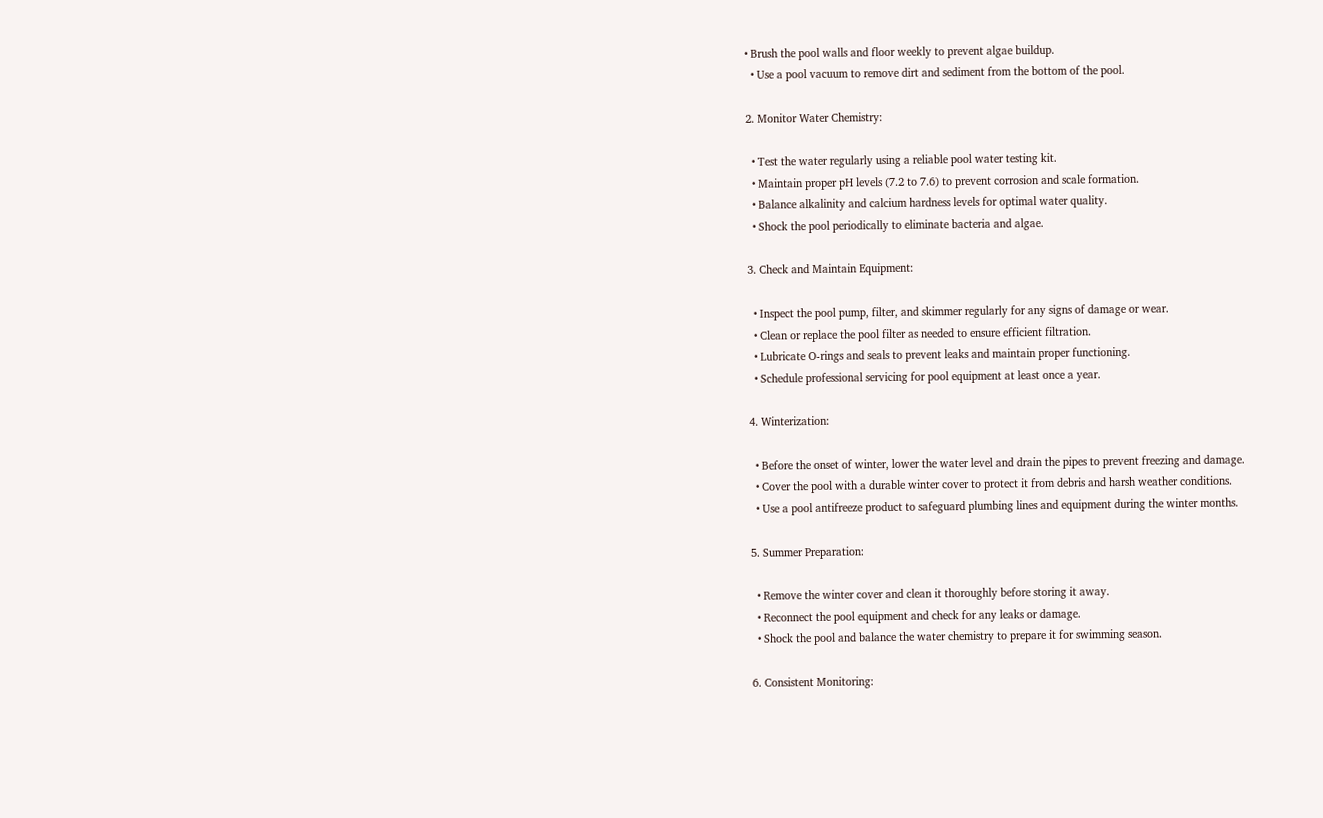• Brush the pool walls and floor weekly to prevent algae buildup.
  • Use a pool vacuum to remove dirt and sediment from the bottom of the pool.

2. Monitor Water Chemistry:

  • Test the water regularly using a reliable pool water testing kit.
  • Maintain proper pH levels (7.2 to 7.6) to prevent corrosion and scale formation.
  • Balance alkalinity and calcium hardness levels for optimal water quality.
  • Shock the pool periodically to eliminate bacteria and algae.

3. Check and Maintain Equipment:

  • Inspect the pool pump, filter, and skimmer regularly for any signs of damage or wear.
  • Clean or replace the pool filter as needed to ensure efficient filtration.
  • Lubricate O-rings and seals to prevent leaks and maintain proper functioning.
  • Schedule professional servicing for pool equipment at least once a year.

4. Winterization:

  • Before the onset of winter, lower the water level and drain the pipes to prevent freezing and damage.
  • Cover the pool with a durable winter cover to protect it from debris and harsh weather conditions.
  • Use a pool antifreeze product to safeguard plumbing lines and equipment during the winter months.

5. Summer Preparation:

  • Remove the winter cover and clean it thoroughly before storing it away.
  • Reconnect the pool equipment and check for any leaks or damage.
  • Shock the pool and balance the water chemistry to prepare it for swimming season.

6. Consistent Monitoring: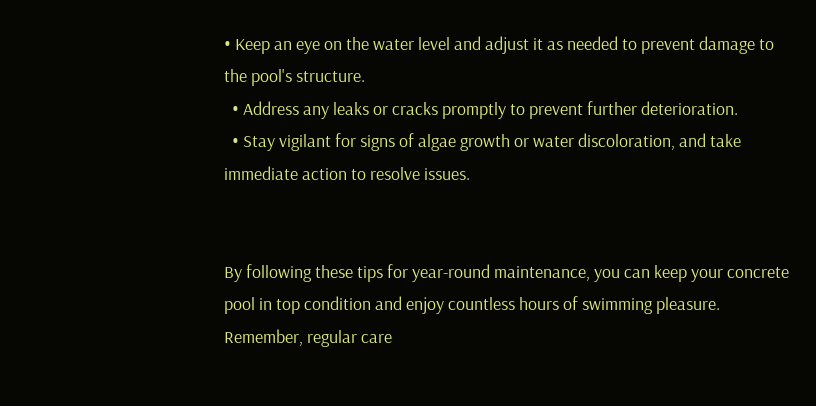• Keep an eye on the water level and adjust it as needed to prevent damage to the pool's structure.
  • Address any leaks or cracks promptly to prevent further deterioration.
  • Stay vigilant for signs of algae growth or water discoloration, and take immediate action to resolve issues.


By following these tips for year-round maintenance, you can keep your concrete pool in top condition and enjoy countless hours of swimming pleasure. Remember, regular care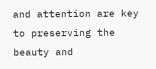and attention are key to preserving the beauty and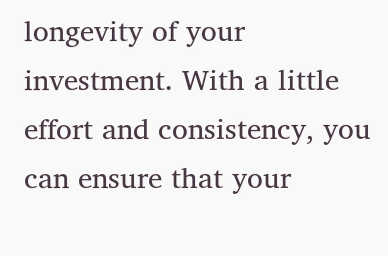longevity of your investment. With a little effort and consistency, you can ensure that your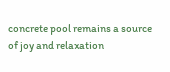concrete pool remains a source of joy and relaxation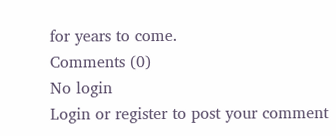for years to come.
Comments (0)
No login
Login or register to post your comment